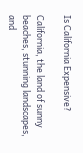Is California Expensive?

California, the land of sunny beaches, stunning landscapes, and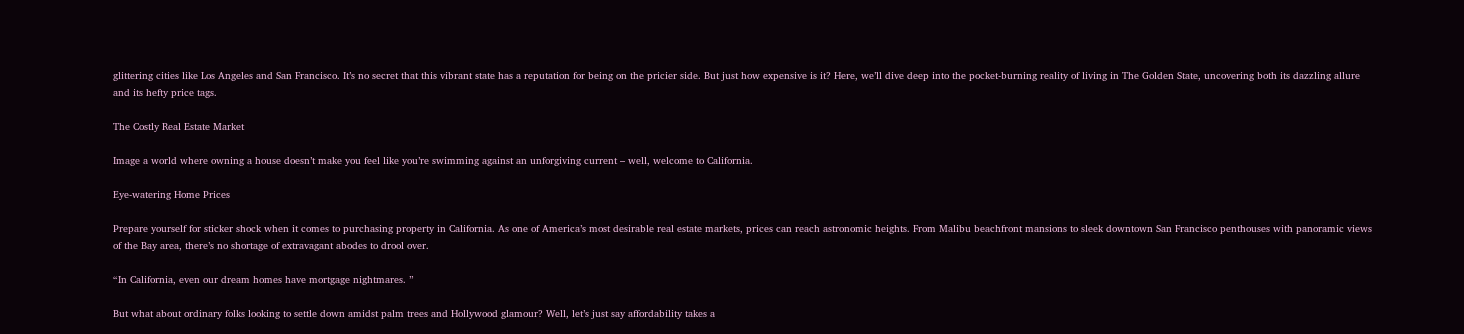glittering cities like Los Angeles and San Francisco. It’s no secret that this vibrant state has a reputation for being on the pricier side. But just how expensive is it? Here, we’ll dive deep into the pocket-burning reality of living in The Golden State, uncovering both its dazzling allure and its hefty price tags.

The Costly Real Estate Market

Image a world where owning a house doesn’t make you feel like you’re swimming against an unforgiving current – well, welcome to California.

Eye-watering Home Prices

Prepare yourself for sticker shock when it comes to purchasing property in California. As one of America’s most desirable real estate markets, prices can reach astronomic heights. From Malibu beachfront mansions to sleek downtown San Francisco penthouses with panoramic views of the Bay area, there’s no shortage of extravagant abodes to drool over.

“In California, even our dream homes have mortgage nightmares. ”

But what about ordinary folks looking to settle down amidst palm trees and Hollywood glamour? Well, let’s just say affordability takes a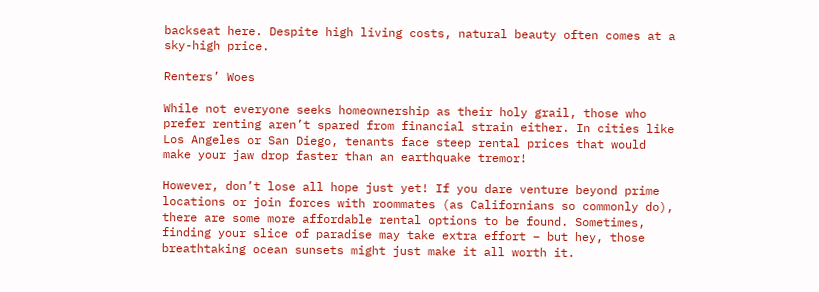backseat here. Despite high living costs, natural beauty often comes at a sky-high price.

Renters’ Woes

While not everyone seeks homeownership as their holy grail, those who prefer renting aren’t spared from financial strain either. In cities like Los Angeles or San Diego, tenants face steep rental prices that would make your jaw drop faster than an earthquake tremor!

However, don’t lose all hope just yet! If you dare venture beyond prime locations or join forces with roommates (as Californians so commonly do), there are some more affordable rental options to be found. Sometimes, finding your slice of paradise may take extra effort – but hey, those breathtaking ocean sunsets might just make it all worth it.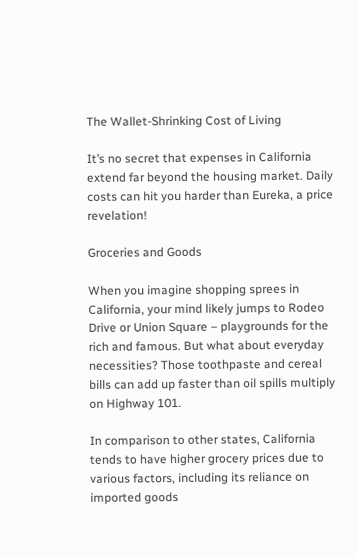The Wallet-Shrinking Cost of Living

It’s no secret that expenses in California extend far beyond the housing market. Daily costs can hit you harder than Eureka, a price revelation!

Groceries and Goods

When you imagine shopping sprees in California, your mind likely jumps to Rodeo Drive or Union Square – playgrounds for the rich and famous. But what about everyday necessities? Those toothpaste and cereal bills can add up faster than oil spills multiply on Highway 101.

In comparison to other states, California tends to have higher grocery prices due to various factors, including its reliance on imported goods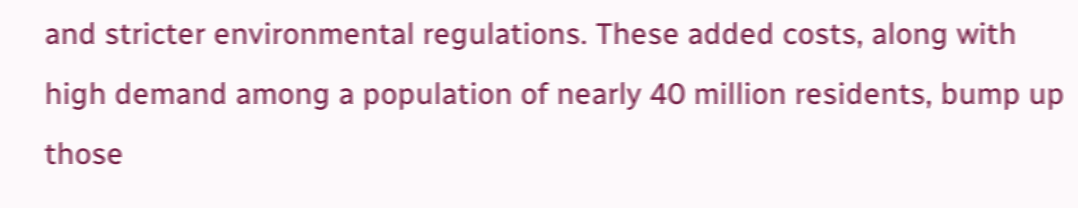and stricter environmental regulations. These added costs, along with high demand among a population of nearly 40 million residents, bump up those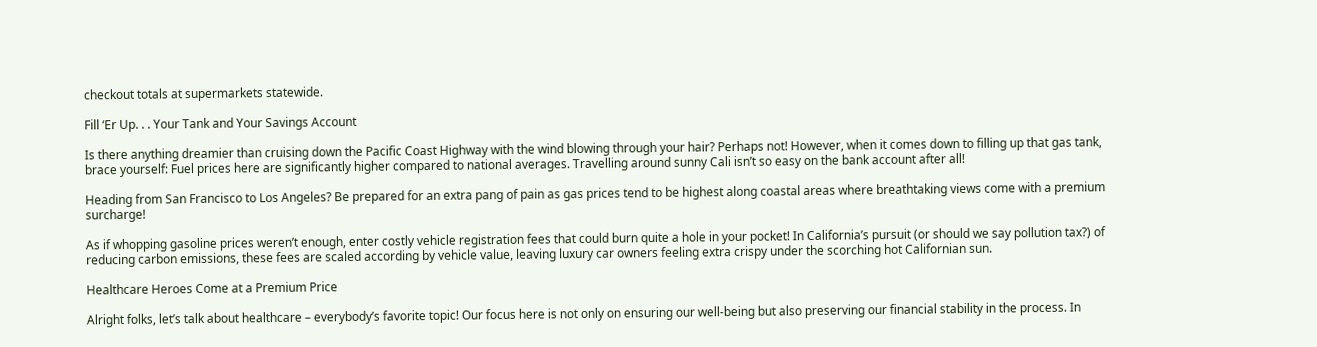checkout totals at supermarkets statewide.

Fill ‘Er Up. . . Your Tank and Your Savings Account

Is there anything dreamier than cruising down the Pacific Coast Highway with the wind blowing through your hair? Perhaps not! However, when it comes down to filling up that gas tank, brace yourself: Fuel prices here are significantly higher compared to national averages. Travelling around sunny Cali isn’t so easy on the bank account after all!

Heading from San Francisco to Los Angeles? Be prepared for an extra pang of pain as gas prices tend to be highest along coastal areas where breathtaking views come with a premium surcharge!

As if whopping gasoline prices weren’t enough, enter costly vehicle registration fees that could burn quite a hole in your pocket! In California’s pursuit (or should we say pollution tax?) of reducing carbon emissions, these fees are scaled according by vehicle value, leaving luxury car owners feeling extra crispy under the scorching hot Californian sun.

Healthcare Heroes Come at a Premium Price

Alright folks, let’s talk about healthcare – everybody’s favorite topic! Our focus here is not only on ensuring our well-being but also preserving our financial stability in the process. In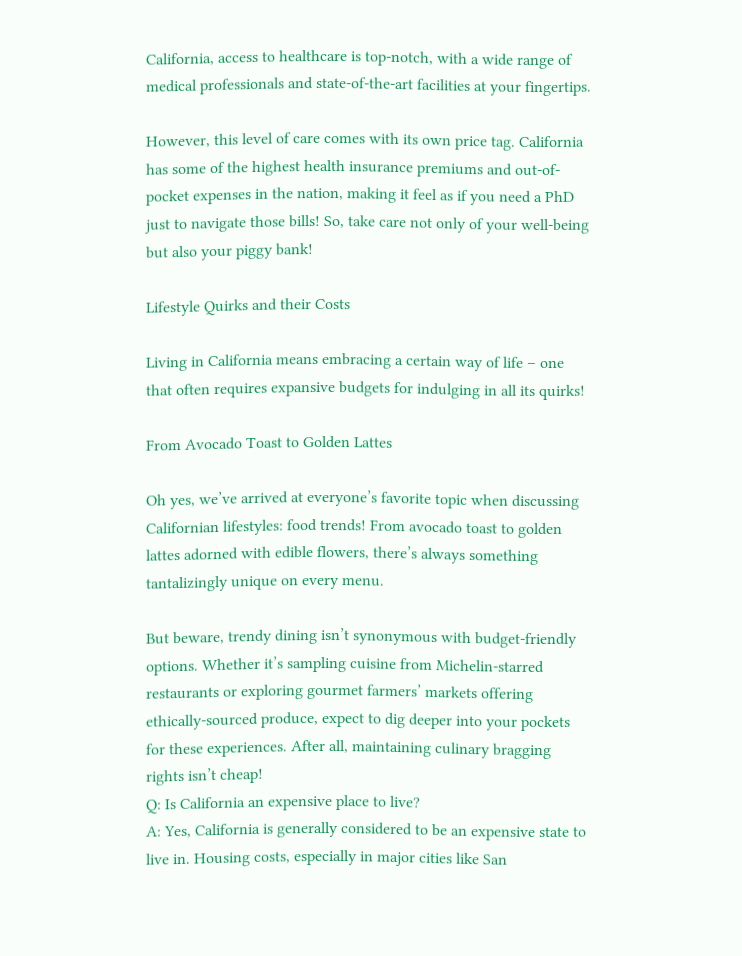California, access to healthcare is top-notch, with a wide range of medical professionals and state-of-the-art facilities at your fingertips.

However, this level of care comes with its own price tag. California has some of the highest health insurance premiums and out-of-pocket expenses in the nation, making it feel as if you need a PhD just to navigate those bills! So, take care not only of your well-being but also your piggy bank!

Lifestyle Quirks and their Costs

Living in California means embracing a certain way of life – one that often requires expansive budgets for indulging in all its quirks!

From Avocado Toast to Golden Lattes

Oh yes, we’ve arrived at everyone’s favorite topic when discussing Californian lifestyles: food trends! From avocado toast to golden lattes adorned with edible flowers, there’s always something tantalizingly unique on every menu.

But beware, trendy dining isn’t synonymous with budget-friendly options. Whether it’s sampling cuisine from Michelin-starred restaurants or exploring gourmet farmers’ markets offering ethically-sourced produce, expect to dig deeper into your pockets for these experiences. After all, maintaining culinary bragging rights isn’t cheap!
Q: Is California an expensive place to live?
A: Yes, California is generally considered to be an expensive state to live in. Housing costs, especially in major cities like San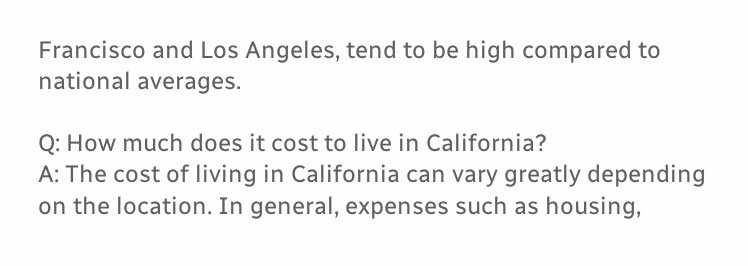Francisco and Los Angeles, tend to be high compared to national averages.

Q: How much does it cost to live in California?
A: The cost of living in California can vary greatly depending on the location. In general, expenses such as housing,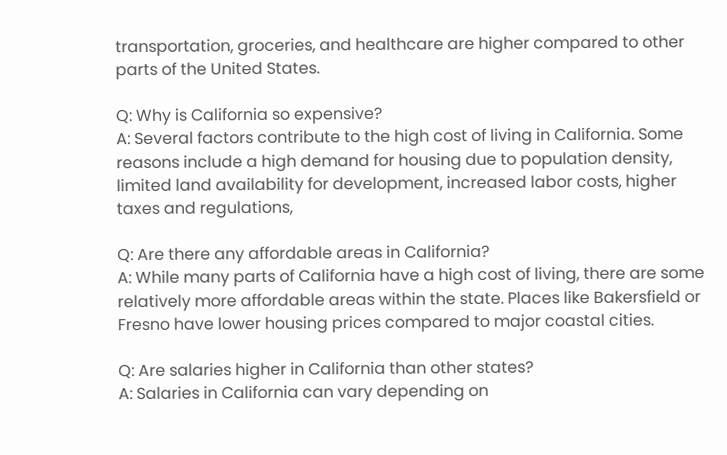transportation, groceries, and healthcare are higher compared to other parts of the United States.

Q: Why is California so expensive?
A: Several factors contribute to the high cost of living in California. Some reasons include a high demand for housing due to population density, limited land availability for development, increased labor costs, higher taxes and regulations,

Q: Are there any affordable areas in California?
A: While many parts of California have a high cost of living, there are some relatively more affordable areas within the state. Places like Bakersfield or Fresno have lower housing prices compared to major coastal cities.

Q: Are salaries higher in California than other states?
A: Salaries in California can vary depending on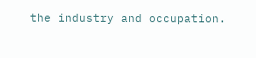the industry and occupation.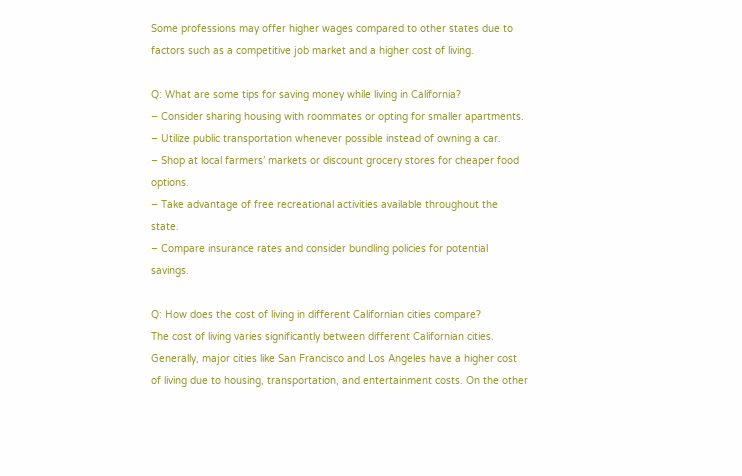Some professions may offer higher wages compared to other states due to factors such as a competitive job market and a higher cost of living.

Q: What are some tips for saving money while living in California?
– Consider sharing housing with roommates or opting for smaller apartments.
– Utilize public transportation whenever possible instead of owning a car.
– Shop at local farmers’ markets or discount grocery stores for cheaper food options.
– Take advantage of free recreational activities available throughout the state.
– Compare insurance rates and consider bundling policies for potential savings.

Q: How does the cost of living in different Californian cities compare?
The cost of living varies significantly between different Californian cities. Generally, major cities like San Francisco and Los Angeles have a higher cost of living due to housing, transportation, and entertainment costs. On the other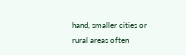hand, smaller cities or rural areas often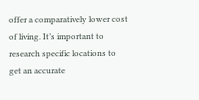offer a comparatively lower cost of living. It’s important to research specific locations to get an accurate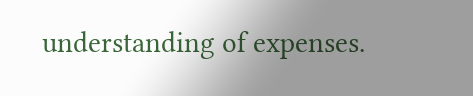understanding of expenses.